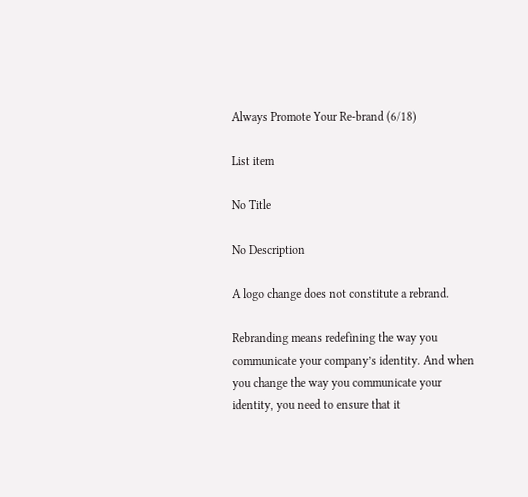Always Promote Your Re-brand (6/18)

List item

No Title

No Description

A logo change does not constitute a rebrand.

Rebranding means redefining the way you communicate your company’s identity. And when you change the way you communicate your identity, you need to ensure that it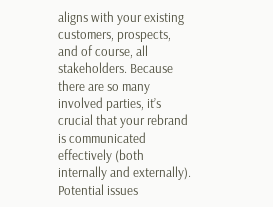aligns with your existing customers, prospects, and of course, all stakeholders. Because there are so many involved parties, it’s crucial that your rebrand is communicated effectively (both internally and externally). Potential issues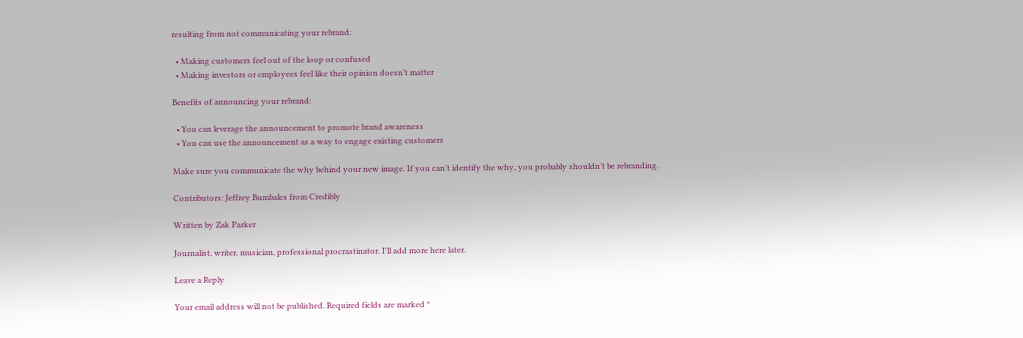resulting from not communicating your rebrand:

  • Making customers feel out of the loop or confused
  • Making investors or employees feel like their opinion doesn’t matter

Benefits of announcing your rebrand:

  • You can leverage the announcement to promote brand awareness
  • You can use the announcement as a way to engage existing customers

Make sure you communicate the why behind your new image. If you can’t identify the why, you probably shouldn’t be rebranding.

Contributors: Jeffrey Bumbales from Credibly

Written by Zak Parker

Journalist, writer, musician, professional procrastinator. I'll add more here later.

Leave a Reply

Your email address will not be published. Required fields are marked *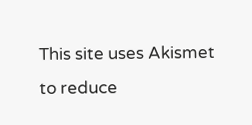This site uses Akismet to reduce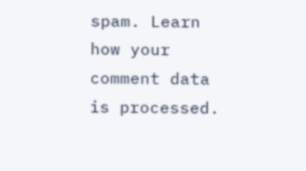spam. Learn how your comment data is processed.